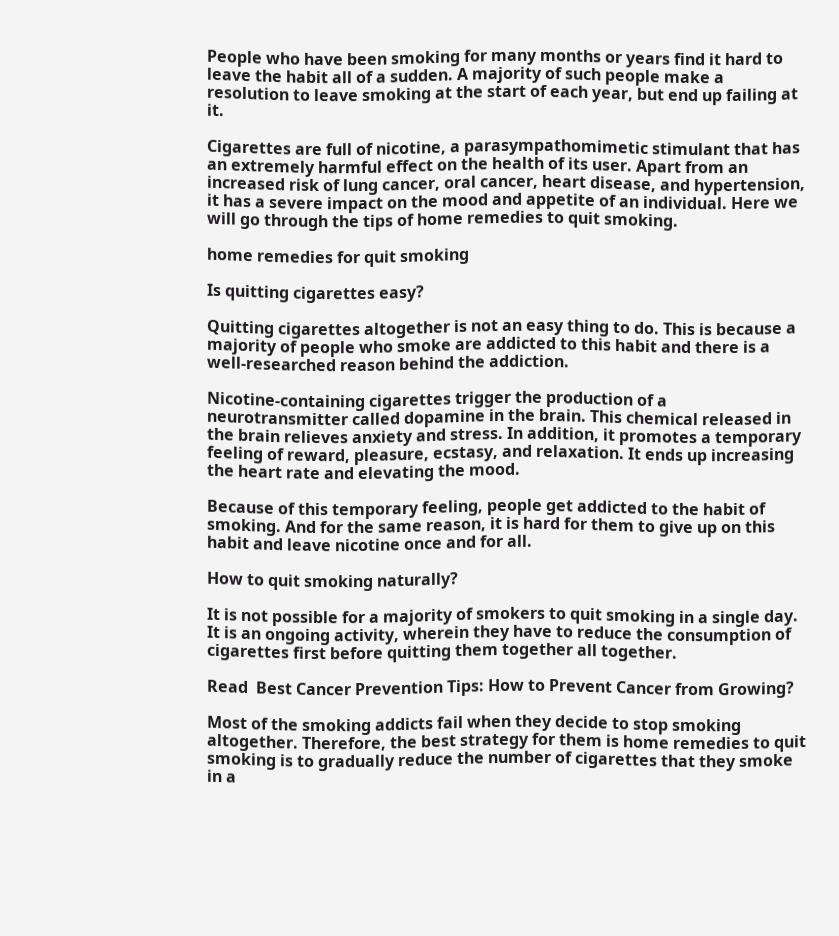People who have been smoking for many months or years find it hard to leave the habit all of a sudden. A majority of such people make a resolution to leave smoking at the start of each year, but end up failing at it.

Cigarettes are full of nicotine, a parasympathomimetic stimulant that has an extremely harmful effect on the health of its user. Apart from an increased risk of lung cancer, oral cancer, heart disease, and hypertension, it has a severe impact on the mood and appetite of an individual. Here we will go through the tips of home remedies to quit smoking.

home remedies for quit smoking

Is quitting cigarettes easy?

Quitting cigarettes altogether is not an easy thing to do. This is because a majority of people who smoke are addicted to this habit and there is a well-researched reason behind the addiction.

Nicotine-containing cigarettes trigger the production of a neurotransmitter called dopamine in the brain. This chemical released in the brain relieves anxiety and stress. In addition, it promotes a temporary feeling of reward, pleasure, ecstasy, and relaxation. It ends up increasing the heart rate and elevating the mood.

Because of this temporary feeling, people get addicted to the habit of smoking. And for the same reason, it is hard for them to give up on this habit and leave nicotine once and for all.

How to quit smoking naturally?

It is not possible for a majority of smokers to quit smoking in a single day. It is an ongoing activity, wherein they have to reduce the consumption of cigarettes first before quitting them together all together.

Read  Best Cancer Prevention Tips: How to Prevent Cancer from Growing?

Most of the smoking addicts fail when they decide to stop smoking altogether. Therefore, the best strategy for them is home remedies to quit smoking is to gradually reduce the number of cigarettes that they smoke in a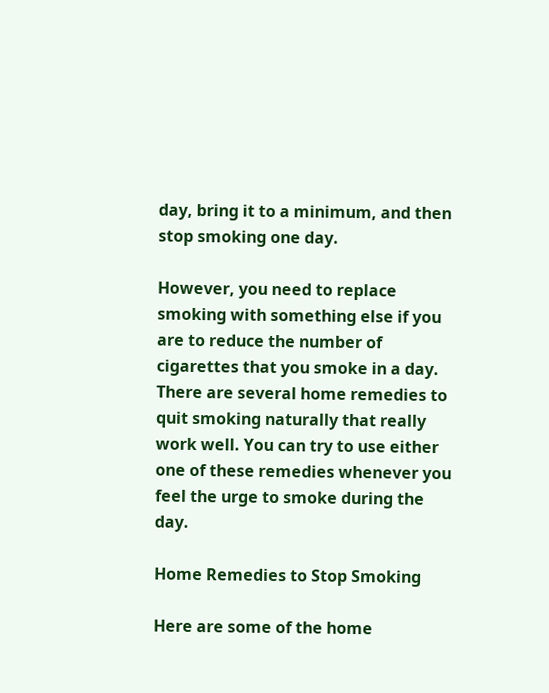day, bring it to a minimum, and then stop smoking one day.

However, you need to replace smoking with something else if you are to reduce the number of cigarettes that you smoke in a day. There are several home remedies to quit smoking naturally that really work well. You can try to use either one of these remedies whenever you feel the urge to smoke during the day.

Home Remedies to Stop Smoking

Here are some of the home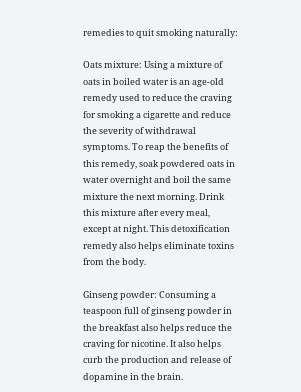remedies to quit smoking naturally:

Oats mixture: Using a mixture of oats in boiled water is an age-old remedy used to reduce the craving for smoking a cigarette and reduce the severity of withdrawal symptoms. To reap the benefits of this remedy, soak powdered oats in water overnight and boil the same mixture the next morning. Drink this mixture after every meal, except at night. This detoxification remedy also helps eliminate toxins from the body.

Ginseng powder: Consuming a teaspoon full of ginseng powder in the breakfast also helps reduce the craving for nicotine. It also helps curb the production and release of dopamine in the brain.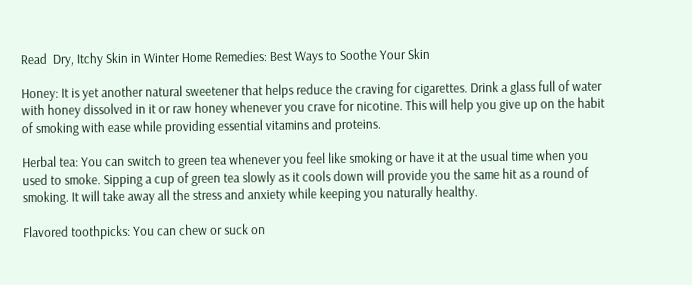Read  Dry, Itchy Skin in Winter Home Remedies: Best Ways to Soothe Your Skin

Honey: It is yet another natural sweetener that helps reduce the craving for cigarettes. Drink a glass full of water with honey dissolved in it or raw honey whenever you crave for nicotine. This will help you give up on the habit of smoking with ease while providing essential vitamins and proteins.

Herbal tea: You can switch to green tea whenever you feel like smoking or have it at the usual time when you used to smoke. Sipping a cup of green tea slowly as it cools down will provide you the same hit as a round of smoking. It will take away all the stress and anxiety while keeping you naturally healthy.

Flavored toothpicks: You can chew or suck on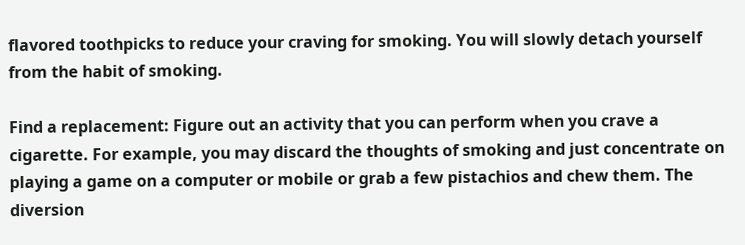flavored toothpicks to reduce your craving for smoking. You will slowly detach yourself from the habit of smoking.

Find a replacement: Figure out an activity that you can perform when you crave a cigarette. For example, you may discard the thoughts of smoking and just concentrate on playing a game on a computer or mobile or grab a few pistachios and chew them. The diversion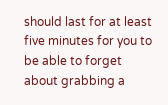should last for at least five minutes for you to be able to forget about grabbing a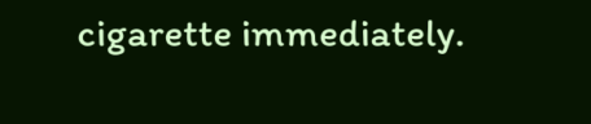cigarette immediately.